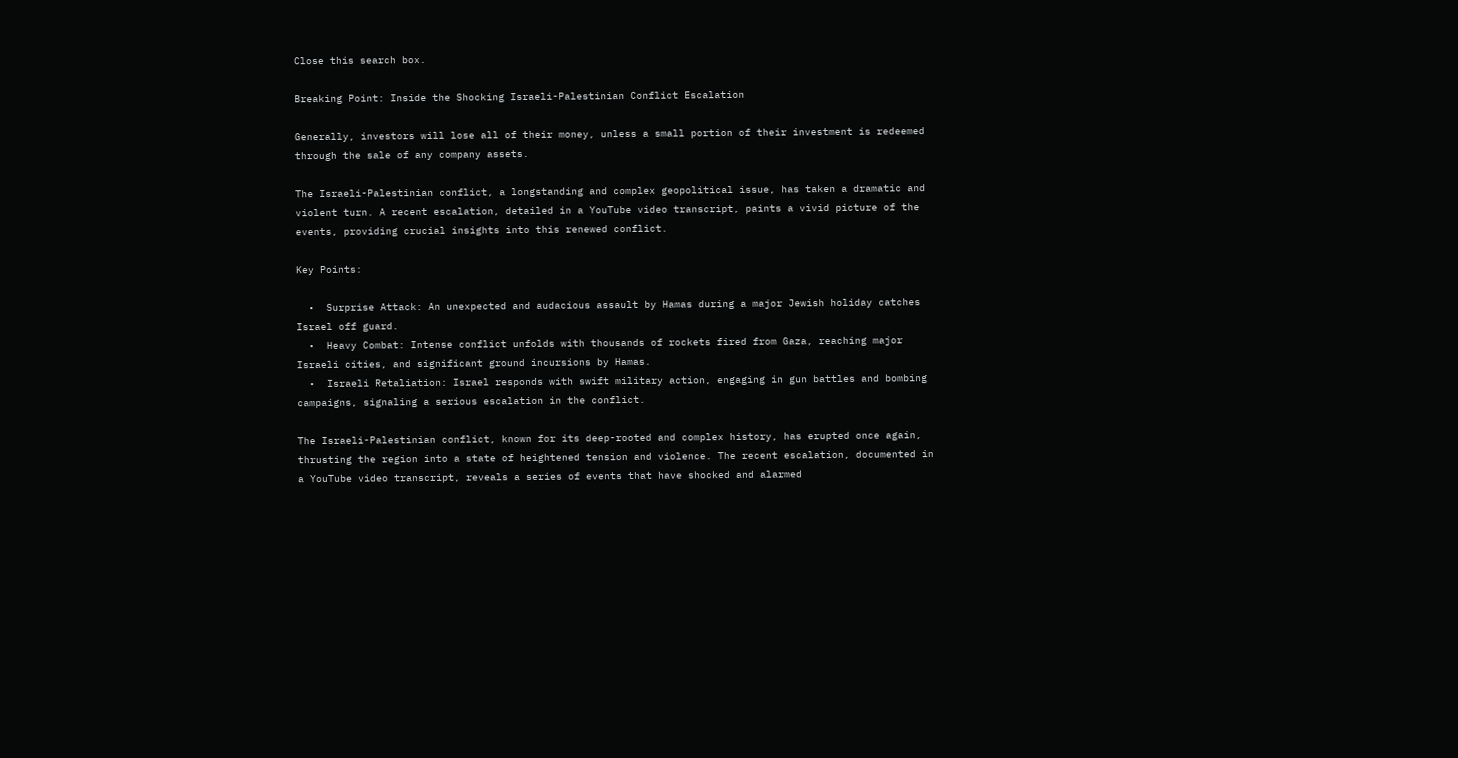Close this search box.

Breaking Point: Inside the Shocking Israeli-Palestinian Conflict Escalation

Generally, investors will lose all of their money, unless a small portion of their investment is redeemed through the sale of any company assets.

The Israeli-Palestinian conflict, a longstanding and complex geopolitical issue, has taken a dramatic and violent turn. A recent escalation, detailed in a YouTube video transcript, paints a vivid picture of the events, providing crucial insights into this renewed conflict.

Key Points:

  •  Surprise Attack: An unexpected and audacious assault by Hamas during a major Jewish holiday catches Israel off guard.
  •  Heavy Combat: Intense conflict unfolds with thousands of rockets fired from Gaza, reaching major Israeli cities, and significant ground incursions by Hamas.
  •  Israeli Retaliation: Israel responds with swift military action, engaging in gun battles and bombing campaigns, signaling a serious escalation in the conflict.

The Israeli-Palestinian conflict, known for its deep-rooted and complex history, has erupted once again, thrusting the region into a state of heightened tension and violence. The recent escalation, documented in a YouTube video transcript, reveals a series of events that have shocked and alarmed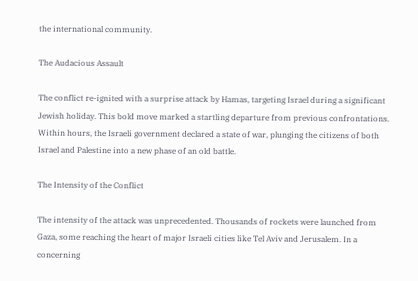the international community.

The Audacious Assault

The conflict re-ignited with a surprise attack by Hamas, targeting Israel during a significant Jewish holiday. This bold move marked a startling departure from previous confrontations. Within hours, the Israeli government declared a state of war, plunging the citizens of both Israel and Palestine into a new phase of an old battle.

The Intensity of the Conflict

The intensity of the attack was unprecedented. Thousands of rockets were launched from Gaza, some reaching the heart of major Israeli cities like Tel Aviv and Jerusalem. In a concerning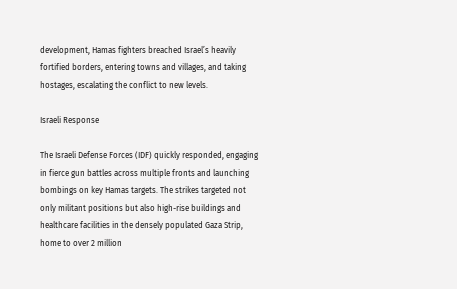development, Hamas fighters breached Israel’s heavily fortified borders, entering towns and villages, and taking hostages, escalating the conflict to new levels.

Israeli Response

The Israeli Defense Forces (IDF) quickly responded, engaging in fierce gun battles across multiple fronts and launching bombings on key Hamas targets. The strikes targeted not only militant positions but also high-rise buildings and healthcare facilities in the densely populated Gaza Strip, home to over 2 million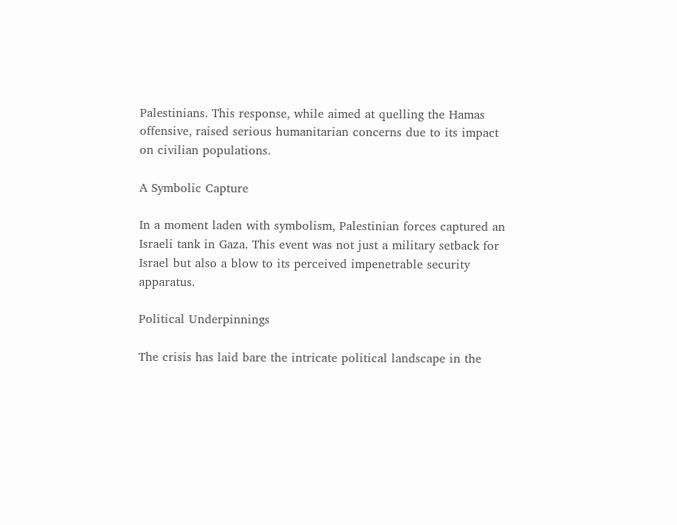Palestinians. This response, while aimed at quelling the Hamas offensive, raised serious humanitarian concerns due to its impact on civilian populations.

A Symbolic Capture

In a moment laden with symbolism, Palestinian forces captured an Israeli tank in Gaza. This event was not just a military setback for Israel but also a blow to its perceived impenetrable security apparatus.

Political Underpinnings

The crisis has laid bare the intricate political landscape in the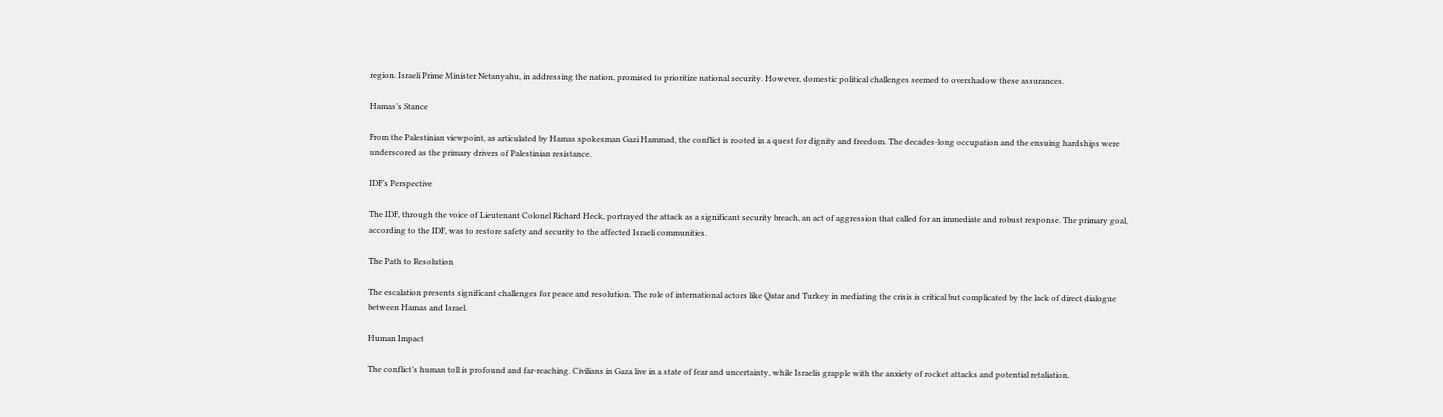region. Israeli Prime Minister Netanyahu, in addressing the nation, promised to prioritize national security. However, domestic political challenges seemed to overshadow these assurances.

Hamas’s Stance

From the Palestinian viewpoint, as articulated by Hamas spokesman Gazi Hammad, the conflict is rooted in a quest for dignity and freedom. The decades-long occupation and the ensuing hardships were underscored as the primary drivers of Palestinian resistance.

IDF’s Perspective

The IDF, through the voice of Lieutenant Colonel Richard Heck, portrayed the attack as a significant security breach, an act of aggression that called for an immediate and robust response. The primary goal, according to the IDF, was to restore safety and security to the affected Israeli communities.

The Path to Resolution

The escalation presents significant challenges for peace and resolution. The role of international actors like Qatar and Turkey in mediating the crisis is critical but complicated by the lack of direct dialogue between Hamas and Israel.

Human Impact

The conflict’s human toll is profound and far-reaching. Civilians in Gaza live in a state of fear and uncertainty, while Israelis grapple with the anxiety of rocket attacks and potential retaliation.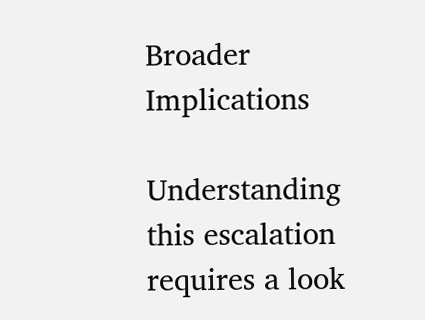Broader Implications

Understanding this escalation requires a look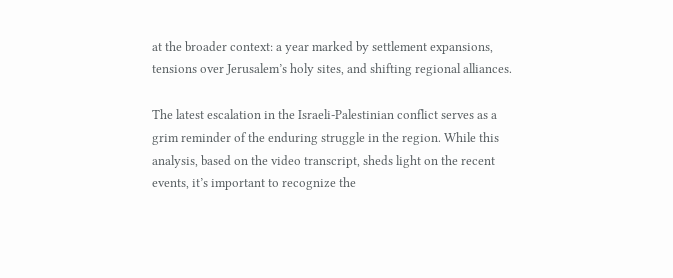at the broader context: a year marked by settlement expansions, tensions over Jerusalem’s holy sites, and shifting regional alliances.

The latest escalation in the Israeli-Palestinian conflict serves as a grim reminder of the enduring struggle in the region. While this analysis, based on the video transcript, sheds light on the recent events, it’s important to recognize the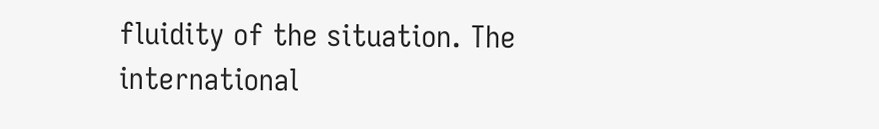fluidity of the situation. The international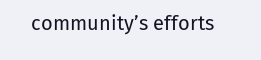community’s efforts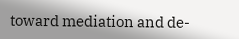toward mediation and de-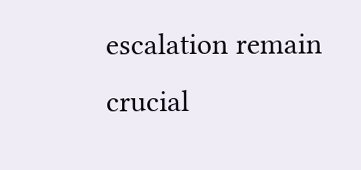escalation remain crucial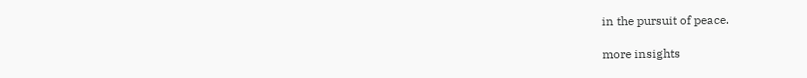in the pursuit of peace.

more insights